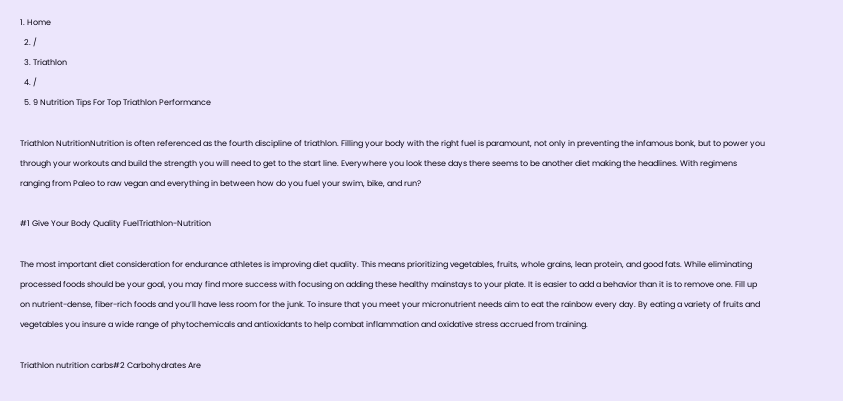1. Home
  2. /
  3. Triathlon
  4. /
  5. 9 Nutrition Tips For Top Triathlon Performance

Triathlon NutritionNutrition is often referenced as the fourth discipline of triathlon. Filling your body with the right fuel is paramount, not only in preventing the infamous bonk, but to power you through your workouts and build the strength you will need to get to the start line. Everywhere you look these days there seems to be another diet making the headlines. With regimens ranging from Paleo to raw vegan and everything in between how do you fuel your swim, bike, and run?

#1 Give Your Body Quality FuelTriathlon-Nutrition

The most important diet consideration for endurance athletes is improving diet quality. This means prioritizing vegetables, fruits, whole grains, lean protein, and good fats. While eliminating processed foods should be your goal, you may find more success with focusing on adding these healthy mainstays to your plate. It is easier to add a behavior than it is to remove one. Fill up on nutrient-dense, fiber-rich foods and you’ll have less room for the junk. To insure that you meet your micronutrient needs aim to eat the rainbow every day. By eating a variety of fruits and vegetables you insure a wide range of phytochemicals and antioxidants to help combat inflammation and oxidative stress accrued from training.

Triathlon nutrition carbs#2 Carbohydrates Are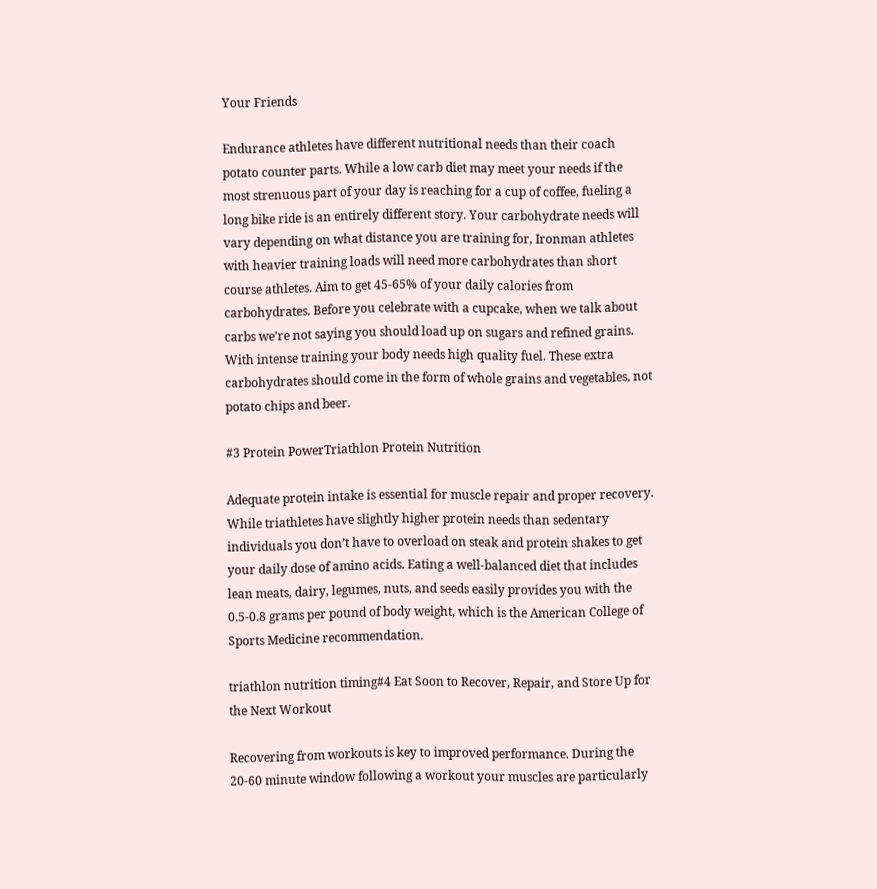Your Friends

Endurance athletes have different nutritional needs than their coach potato counter parts. While a low carb diet may meet your needs if the most strenuous part of your day is reaching for a cup of coffee, fueling a long bike ride is an entirely different story. Your carbohydrate needs will vary depending on what distance you are training for, Ironman athletes with heavier training loads will need more carbohydrates than short course athletes. Aim to get 45-65% of your daily calories from carbohydrates. Before you celebrate with a cupcake, when we talk about carbs we’re not saying you should load up on sugars and refined grains. With intense training your body needs high quality fuel. These extra carbohydrates should come in the form of whole grains and vegetables, not potato chips and beer.

#3 Protein PowerTriathlon Protein Nutrition

Adequate protein intake is essential for muscle repair and proper recovery. While triathletes have slightly higher protein needs than sedentary individuals you don’t have to overload on steak and protein shakes to get your daily dose of amino acids. Eating a well-balanced diet that includes lean meats, dairy, legumes, nuts, and seeds easily provides you with the 0.5-0.8 grams per pound of body weight, which is the American College of Sports Medicine recommendation.

triathlon nutrition timing#4 Eat Soon to Recover, Repair, and Store Up for the Next Workout

Recovering from workouts is key to improved performance. During the 20-60 minute window following a workout your muscles are particularly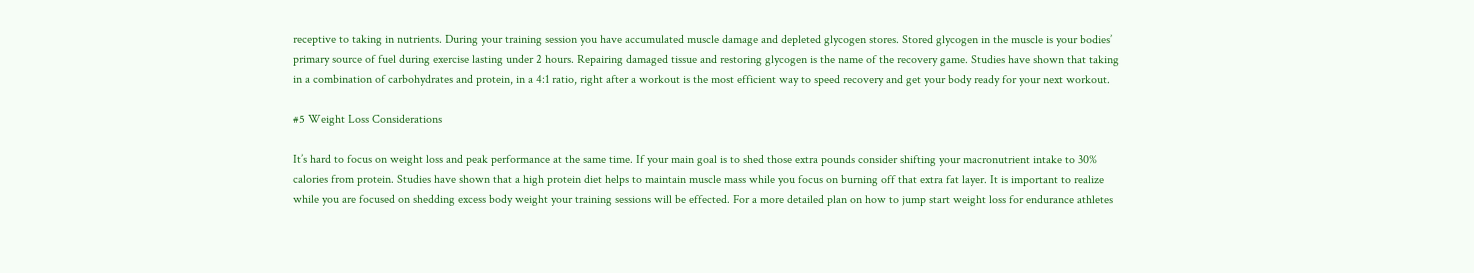receptive to taking in nutrients. During your training session you have accumulated muscle damage and depleted glycogen stores. Stored glycogen in the muscle is your bodies’ primary source of fuel during exercise lasting under 2 hours. Repairing damaged tissue and restoring glycogen is the name of the recovery game. Studies have shown that taking in a combination of carbohydrates and protein, in a 4:1 ratio, right after a workout is the most efficient way to speed recovery and get your body ready for your next workout.

#5 Weight Loss Considerations

It’s hard to focus on weight loss and peak performance at the same time. If your main goal is to shed those extra pounds consider shifting your macronutrient intake to 30% calories from protein. Studies have shown that a high protein diet helps to maintain muscle mass while you focus on burning off that extra fat layer. It is important to realize while you are focused on shedding excess body weight your training sessions will be effected. For a more detailed plan on how to jump start weight loss for endurance athletes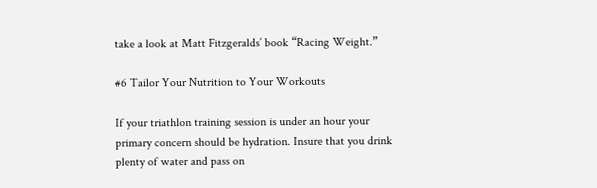take a look at Matt Fitzgeralds’ book “Racing Weight.”

#6 Tailor Your Nutrition to Your Workouts

If your triathlon training session is under an hour your primary concern should be hydration. Insure that you drink plenty of water and pass on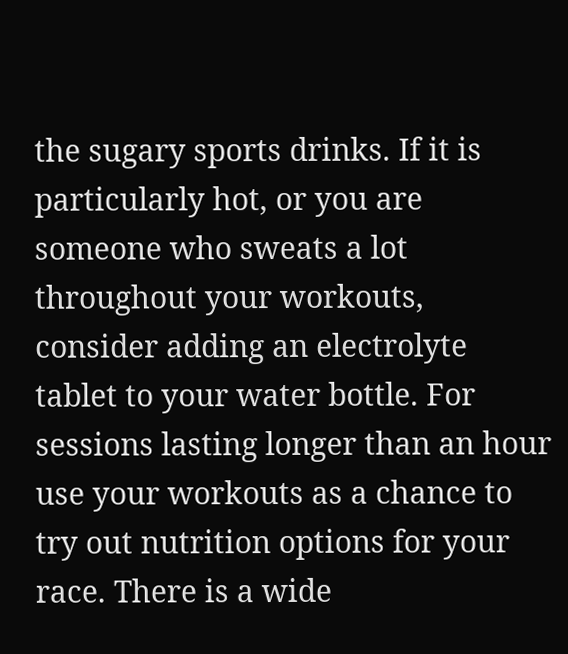the sugary sports drinks. If it is particularly hot, or you are someone who sweats a lot throughout your workouts, consider adding an electrolyte tablet to your water bottle. For sessions lasting longer than an hour use your workouts as a chance to try out nutrition options for your race. There is a wide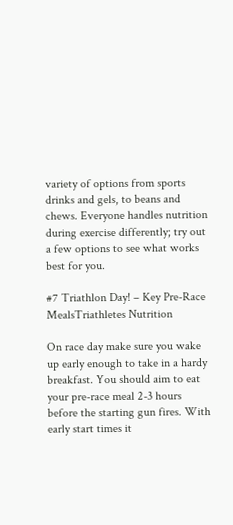variety of options from sports drinks and gels, to beans and chews. Everyone handles nutrition during exercise differently; try out a few options to see what works best for you.

#7 Triathlon Day! – Key Pre-Race MealsTriathletes Nutrition

On race day make sure you wake up early enough to take in a hardy breakfast. You should aim to eat your pre-race meal 2-3 hours before the starting gun fires. With early start times it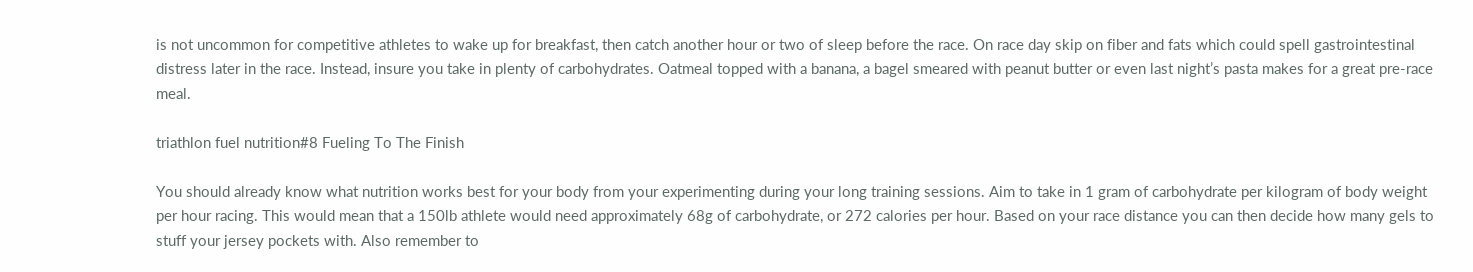is not uncommon for competitive athletes to wake up for breakfast, then catch another hour or two of sleep before the race. On race day skip on fiber and fats which could spell gastrointestinal distress later in the race. Instead, insure you take in plenty of carbohydrates. Oatmeal topped with a banana, a bagel smeared with peanut butter or even last night’s pasta makes for a great pre-race meal.

triathlon fuel nutrition#8 Fueling To The Finish

You should already know what nutrition works best for your body from your experimenting during your long training sessions. Aim to take in 1 gram of carbohydrate per kilogram of body weight per hour racing. This would mean that a 150lb athlete would need approximately 68g of carbohydrate, or 272 calories per hour. Based on your race distance you can then decide how many gels to stuff your jersey pockets with. Also remember to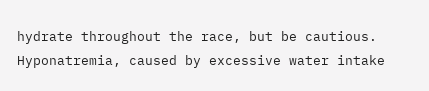hydrate throughout the race, but be cautious. Hyponatremia, caused by excessive water intake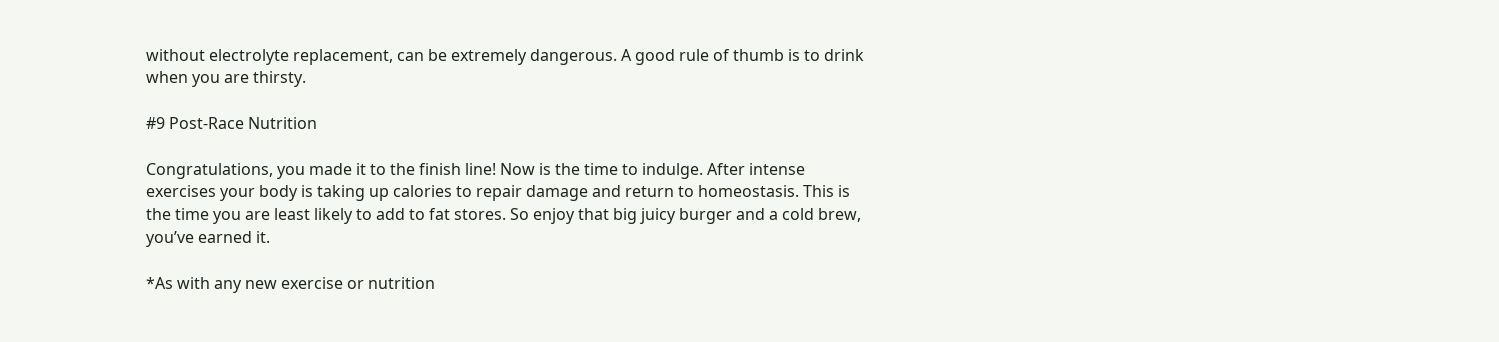without electrolyte replacement, can be extremely dangerous. A good rule of thumb is to drink when you are thirsty.

#9 Post-Race Nutrition

Congratulations, you made it to the finish line! Now is the time to indulge. After intense exercises your body is taking up calories to repair damage and return to homeostasis. This is the time you are least likely to add to fat stores. So enjoy that big juicy burger and a cold brew, you’ve earned it.

*As with any new exercise or nutrition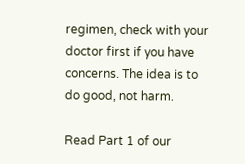regimen, check with your doctor first if you have concerns. The idea is to do good, not harm.

Read Part 1 of our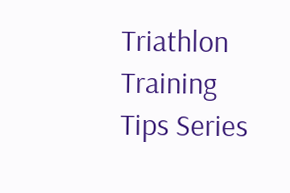Triathlon Training Tips Series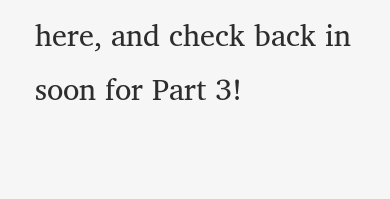here, and check back in soon for Part 3!